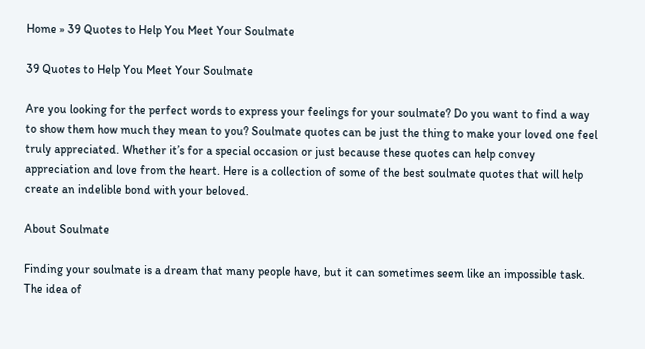Home » 39 Quotes to Help You Meet Your Soulmate

39 Quotes to Help You Meet Your Soulmate

Are you looking for the perfect words to express your feelings for your soulmate? Do you want to find a way to show them how much they mean to you? Soulmate quotes can be just the thing to make your loved one feel truly appreciated. Whether it’s for a special occasion or just because these quotes can help convey appreciation and love from the heart. Here is a collection of some of the best soulmate quotes that will help create an indelible bond with your beloved.

About Soulmate

Finding your soulmate is a dream that many people have, but it can sometimes seem like an impossible task. The idea of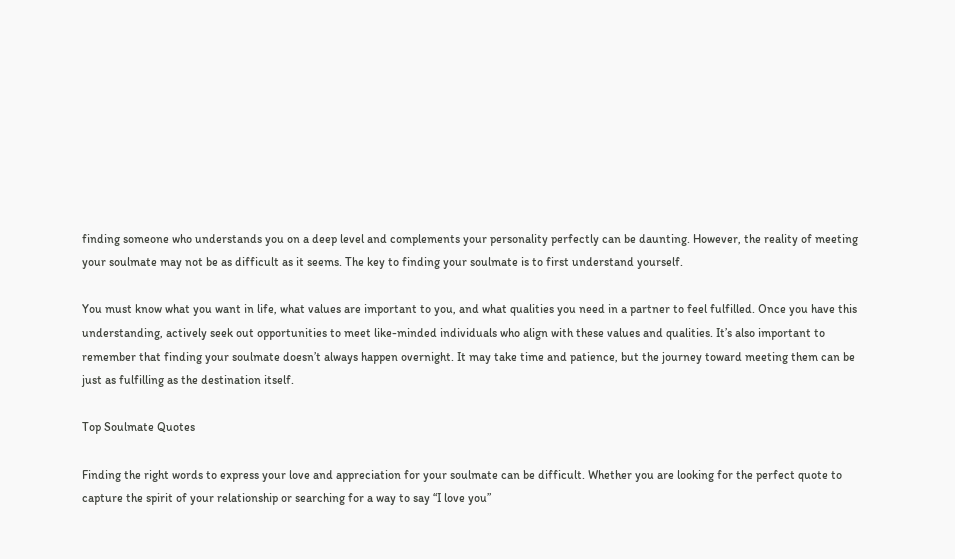finding someone who understands you on a deep level and complements your personality perfectly can be daunting. However, the reality of meeting your soulmate may not be as difficult as it seems. The key to finding your soulmate is to first understand yourself.

You must know what you want in life, what values are important to you, and what qualities you need in a partner to feel fulfilled. Once you have this understanding, actively seek out opportunities to meet like-minded individuals who align with these values and qualities. It’s also important to remember that finding your soulmate doesn’t always happen overnight. It may take time and patience, but the journey toward meeting them can be just as fulfilling as the destination itself.

Top Soulmate Quotes

Finding the right words to express your love and appreciation for your soulmate can be difficult. Whether you are looking for the perfect quote to capture the spirit of your relationship or searching for a way to say “I love you”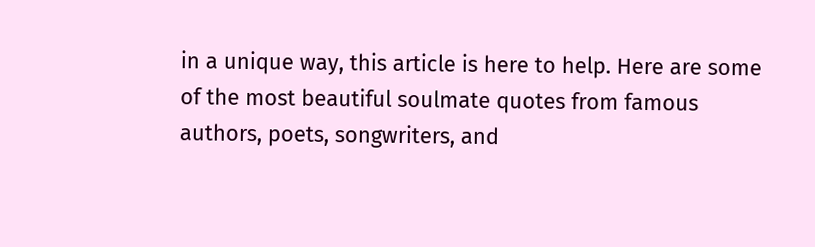in a unique way, this article is here to help. Here are some of the most beautiful soulmate quotes from famous authors, poets, songwriters, and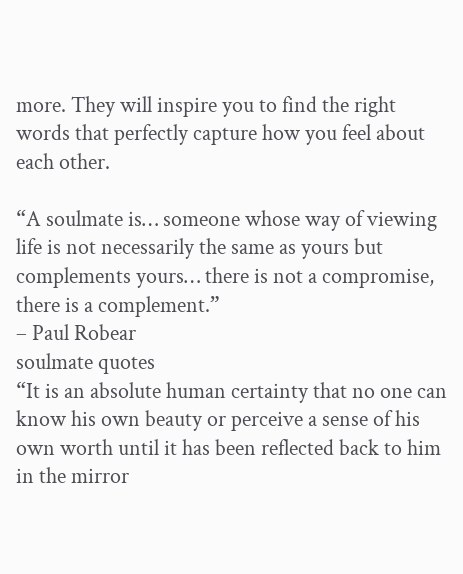more. They will inspire you to find the right words that perfectly capture how you feel about each other.

“A soulmate is… someone whose way of viewing life is not necessarily the same as yours but complements yours… there is not a compromise, there is a complement.”
– Paul Robear
soulmate quotes
“It is an absolute human certainty that no one can know his own beauty or perceive a sense of his own worth until it has been reflected back to him in the mirror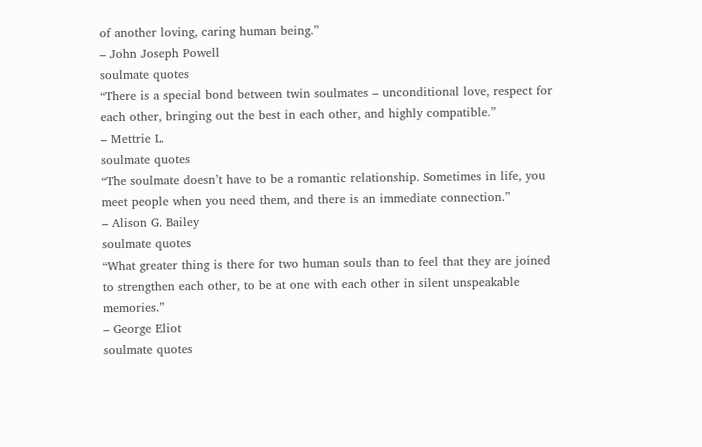of another loving, caring human being.”
– John Joseph Powell
soulmate quotes
“There is a special bond between twin soulmates – unconditional love, respect for each other, bringing out the best in each other, and highly compatible.”
– Mettrie L.
soulmate quotes
“The soulmate doesn’t have to be a romantic relationship. Sometimes in life, you meet people when you need them, and there is an immediate connection.”
– Alison G. Bailey
soulmate quotes
“What greater thing is there for two human souls than to feel that they are joined to strengthen each other, to be at one with each other in silent unspeakable memories.”
– George Eliot
soulmate quotes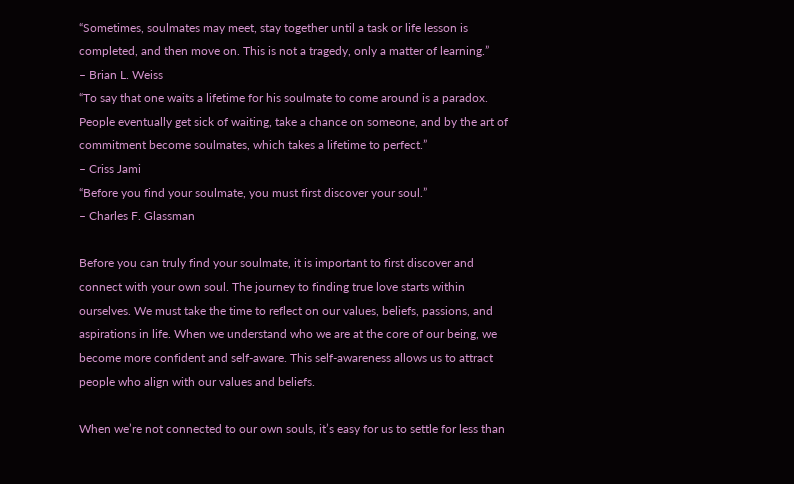“Sometimes, soulmates may meet, stay together until a task or life lesson is completed, and then move on. This is not a tragedy, only a matter of learning.”
– Brian L. Weiss
“To say that one waits a lifetime for his soulmate to come around is a paradox. People eventually get sick of waiting, take a chance on someone, and by the art of commitment become soulmates, which takes a lifetime to perfect.”
– Criss Jami
“Before you find your soulmate, you must first discover your soul.”
– Charles F. Glassman

Before you can truly find your soulmate, it is important to first discover and connect with your own soul. The journey to finding true love starts within ourselves. We must take the time to reflect on our values, beliefs, passions, and aspirations in life. When we understand who we are at the core of our being, we become more confident and self-aware. This self-awareness allows us to attract people who align with our values and beliefs.

When we’re not connected to our own souls, it’s easy for us to settle for less than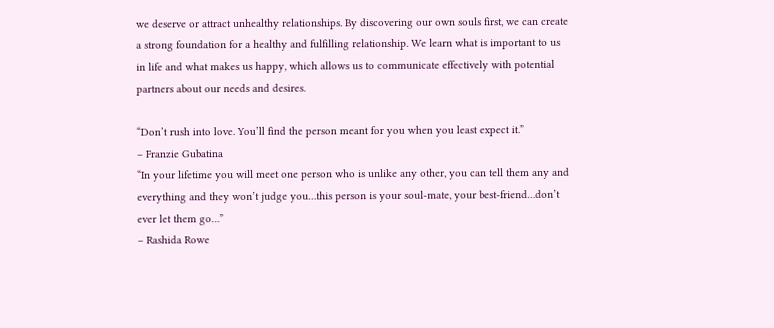we deserve or attract unhealthy relationships. By discovering our own souls first, we can create a strong foundation for a healthy and fulfilling relationship. We learn what is important to us in life and what makes us happy, which allows us to communicate effectively with potential partners about our needs and desires.

“Don’t rush into love. You’ll find the person meant for you when you least expect it.”
– Franzie Gubatina
“In your lifetime you will meet one person who is unlike any other, you can tell them any and everything and they won’t judge you…this person is your soul-mate, your best-friend…don’t ever let them go…”
– Rashida Rowe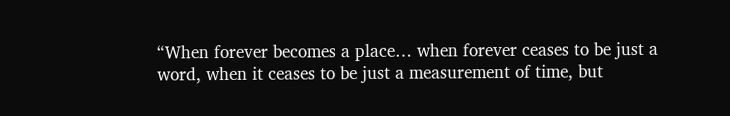“When forever becomes a place… when forever ceases to be just a word, when it ceases to be just a measurement of time, but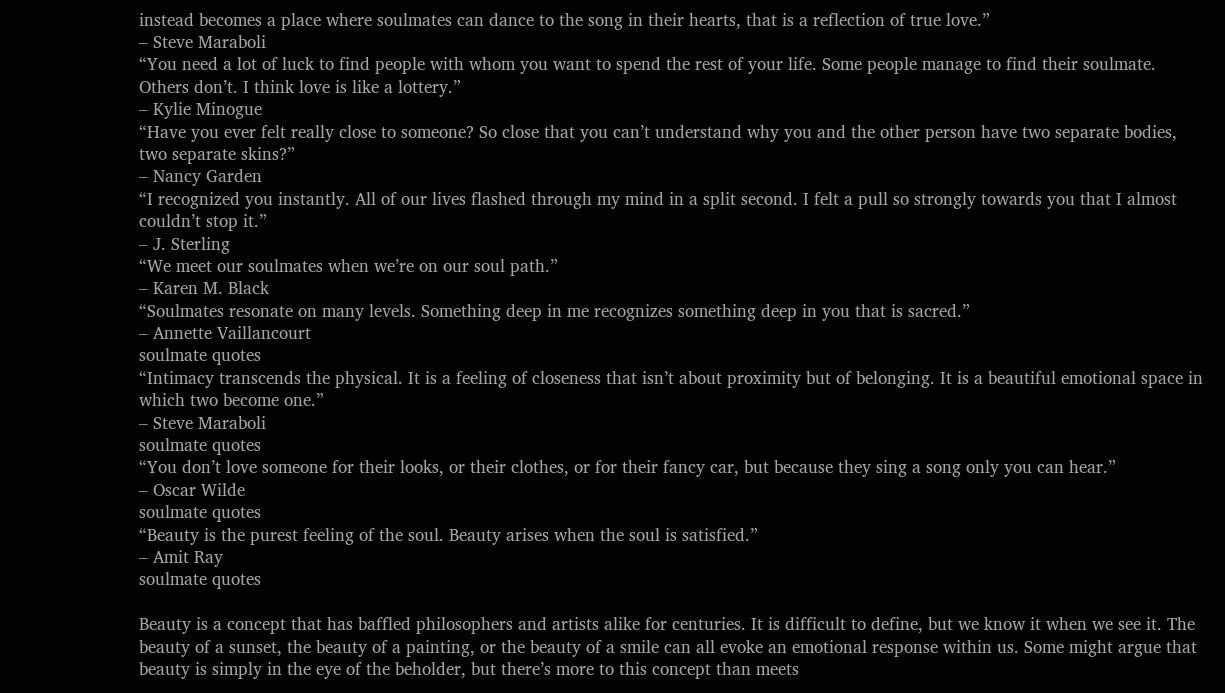instead becomes a place where soulmates can dance to the song in their hearts, that is a reflection of true love.”
– Steve Maraboli
“You need a lot of luck to find people with whom you want to spend the rest of your life. Some people manage to find their soulmate. Others don’t. I think love is like a lottery.”
– Kylie Minogue
“Have you ever felt really close to someone? So close that you can’t understand why you and the other person have two separate bodies, two separate skins?”
– Nancy Garden
“I recognized you instantly. All of our lives flashed through my mind in a split second. I felt a pull so strongly towards you that I almost couldn’t stop it.”
– J. Sterling
“We meet our soulmates when we’re on our soul path.”
– Karen M. Black
“Soulmates resonate on many levels. Something deep in me recognizes something deep in you that is sacred.”
– Annette Vaillancourt
soulmate quotes
“Intimacy transcends the physical. It is a feeling of closeness that isn’t about proximity but of belonging. It is a beautiful emotional space in which two become one.”
– Steve Maraboli
soulmate quotes
“You don’t love someone for their looks, or their clothes, or for their fancy car, but because they sing a song only you can hear.”
– Oscar Wilde
soulmate quotes
“Beauty is the purest feeling of the soul. Beauty arises when the soul is satisfied.”
– Amit Ray
soulmate quotes

Beauty is a concept that has baffled philosophers and artists alike for centuries. It is difficult to define, but we know it when we see it. The beauty of a sunset, the beauty of a painting, or the beauty of a smile can all evoke an emotional response within us. Some might argue that beauty is simply in the eye of the beholder, but there’s more to this concept than meets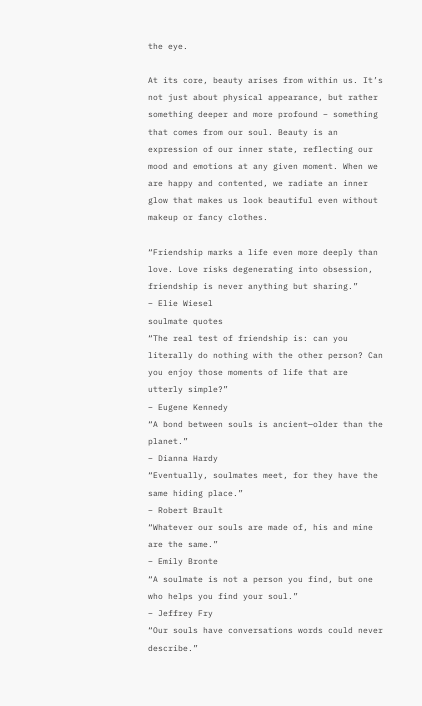the eye.

At its core, beauty arises from within us. It’s not just about physical appearance, but rather something deeper and more profound – something that comes from our soul. Beauty is an expression of our inner state, reflecting our mood and emotions at any given moment. When we are happy and contented, we radiate an inner glow that makes us look beautiful even without makeup or fancy clothes.

“Friendship marks a life even more deeply than love. Love risks degenerating into obsession, friendship is never anything but sharing.”
– Elie Wiesel
soulmate quotes
“The real test of friendship is: can you literally do nothing with the other person? Can you enjoy those moments of life that are utterly simple?”
– Eugene Kennedy
“A bond between souls is ancient—older than the planet.”
– Dianna Hardy
“Eventually, soulmates meet, for they have the same hiding place.”
– Robert Brault
“Whatever our souls are made of, his and mine are the same.”
– Emily Bronte
“A soulmate is not a person you find, but one who helps you find your soul.”
– Jeffrey Fry
“Our souls have conversations words could never describe.”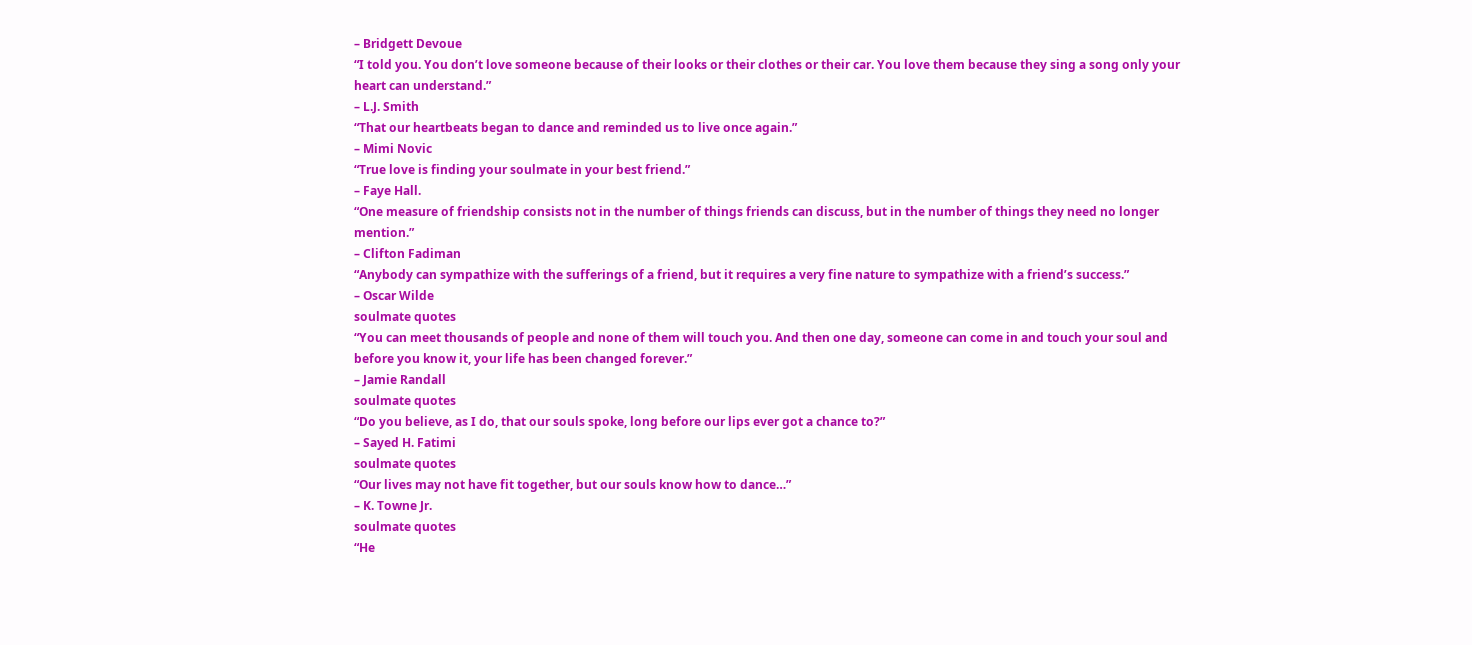– Bridgett Devoue
“I told you. You don’t love someone because of their looks or their clothes or their car. You love them because they sing a song only your heart can understand.”
– L.J. Smith
“That our heartbeats began to dance and reminded us to live once again.”
– Mimi Novic
“True love is finding your soulmate in your best friend.”
– Faye Hall.
“One measure of friendship consists not in the number of things friends can discuss, but in the number of things they need no longer mention.”
– Clifton Fadiman
“Anybody can sympathize with the sufferings of a friend, but it requires a very fine nature to sympathize with a friend’s success.”
– Oscar Wilde
soulmate quotes
“You can meet thousands of people and none of them will touch you. And then one day, someone can come in and touch your soul and before you know it, your life has been changed forever.”
– Jamie Randall
soulmate quotes
“Do you believe, as I do, that our souls spoke, long before our lips ever got a chance to?”
– Sayed H. Fatimi
soulmate quotes
“Our lives may not have fit together, but our souls know how to dance…”
– K. Towne Jr.
soulmate quotes
“He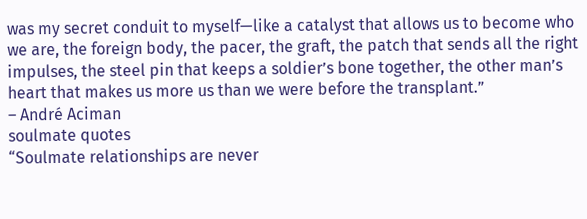was my secret conduit to myself—like a catalyst that allows us to become who we are, the foreign body, the pacer, the graft, the patch that sends all the right impulses, the steel pin that keeps a soldier’s bone together, the other man’s heart that makes us more us than we were before the transplant.”
– André Aciman
soulmate quotes
“Soulmate relationships are never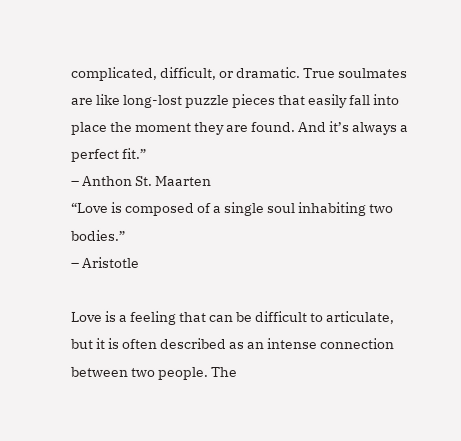complicated, difficult, or dramatic. True soulmates are like long-lost puzzle pieces that easily fall into place the moment they are found. And it’s always a perfect fit.”
– Anthon St. Maarten
“Love is composed of a single soul inhabiting two bodies.”
– Aristotle

Love is a feeling that can be difficult to articulate, but it is often described as an intense connection between two people. The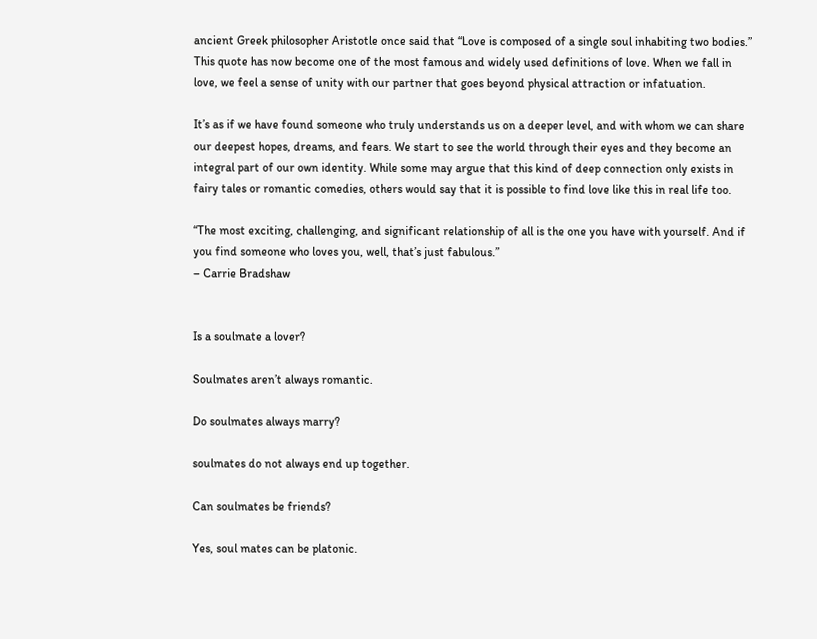ancient Greek philosopher Aristotle once said that “Love is composed of a single soul inhabiting two bodies.” This quote has now become one of the most famous and widely used definitions of love. When we fall in love, we feel a sense of unity with our partner that goes beyond physical attraction or infatuation.

It’s as if we have found someone who truly understands us on a deeper level, and with whom we can share our deepest hopes, dreams, and fears. We start to see the world through their eyes and they become an integral part of our own identity. While some may argue that this kind of deep connection only exists in fairy tales or romantic comedies, others would say that it is possible to find love like this in real life too.

“The most exciting, challenging, and significant relationship of all is the one you have with yourself. And if you find someone who loves you, well, that’s just fabulous.”
– Carrie Bradshaw


Is a soulmate a lover?

Soulmates aren’t always romantic.

Do soulmates always marry?

soulmates do not always end up together.

Can soulmates be friends?

Yes, soul mates can be platonic.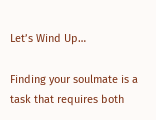Let’s Wind Up…

Finding your soulmate is a task that requires both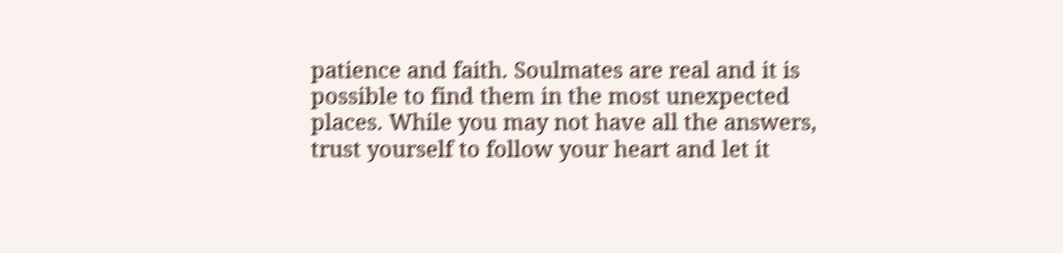patience and faith. Soulmates are real and it is possible to find them in the most unexpected places. While you may not have all the answers, trust yourself to follow your heart and let it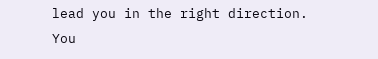lead you in the right direction. You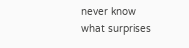never know what surprises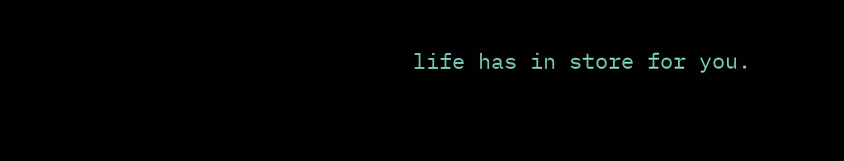life has in store for you.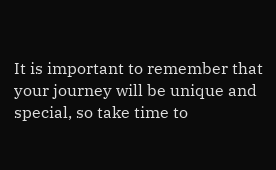It is important to remember that your journey will be unique and special, so take time to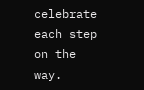celebrate each step on the way.